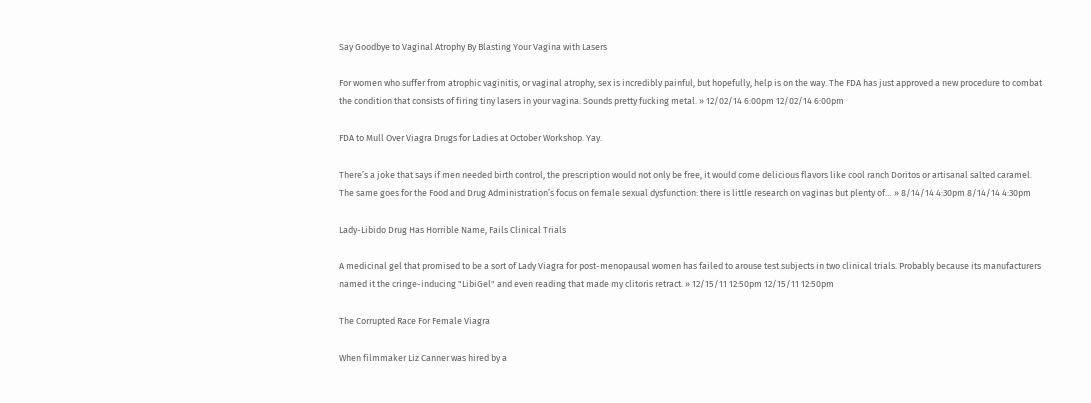Say Goodbye to Vaginal Atrophy By Blasting Your Vagina with Lasers

For women who suffer from atrophic vaginitis, or vaginal atrophy, sex is incredibly painful, but hopefully, help is on the way. The FDA has just approved a new procedure to combat the condition that consists of firing tiny lasers in your vagina. Sounds pretty fucking metal. » 12/02/14 6:00pm 12/02/14 6:00pm

FDA to Mull Over Viagra Drugs for Ladies at October Workshop. Yay.

There’s a joke that says if men needed birth control, the prescription would not only be free, it would come delicious flavors like cool ranch Doritos or artisanal salted caramel. The same goes for the Food and Drug Administration’s focus on female sexual dysfunction: there is little research on vaginas but plenty of… » 8/14/14 4:30pm 8/14/14 4:30pm

Lady-Libido Drug Has Horrible Name, Fails Clinical Trials

A medicinal gel that promised to be a sort of Lady Viagra for post-menopausal women has failed to arouse test subjects in two clinical trials. Probably because its manufacturers named it the cringe-inducing "LibiGel" and even reading that made my clitoris retract. » 12/15/11 12:50pm 12/15/11 12:50pm

The Corrupted Race For Female Viagra

When filmmaker Liz Canner was hired by a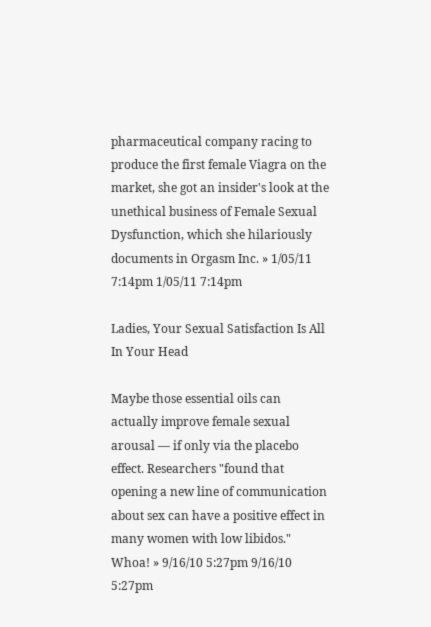pharmaceutical company racing to produce the first female Viagra on the market, she got an insider's look at the unethical business of Female Sexual Dysfunction, which she hilariously documents in Orgasm Inc. » 1/05/11 7:14pm 1/05/11 7:14pm

Ladies, Your Sexual Satisfaction Is All In Your Head

Maybe those essential oils can actually improve female sexual arousal — if only via the placebo effect. Researchers "found that opening a new line of communication about sex can have a positive effect in many women with low libidos." Whoa! » 9/16/10 5:27pm 9/16/10 5:27pm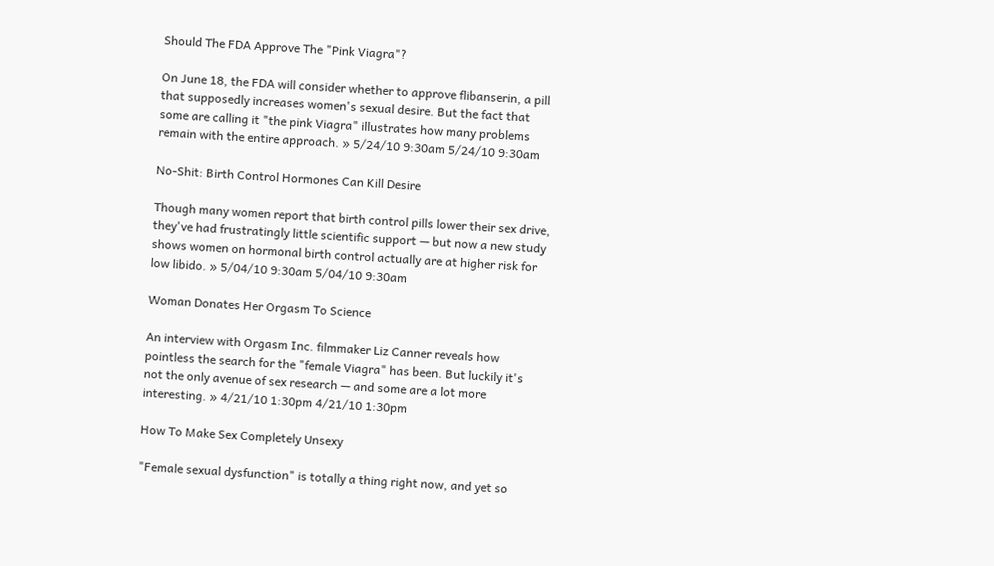Should The FDA Approve The "Pink Viagra"?

On June 18, the FDA will consider whether to approve flibanserin, a pill that supposedly increases women's sexual desire. But the fact that some are calling it "the pink Viagra" illustrates how many problems remain with the entire approach. » 5/24/10 9:30am 5/24/10 9:30am

No-Shit: Birth Control Hormones Can Kill Desire

Though many women report that birth control pills lower their sex drive, they've had frustratingly little scientific support — but now a new study shows women on hormonal birth control actually are at higher risk for low libido. » 5/04/10 9:30am 5/04/10 9:30am

Woman Donates Her Orgasm To Science

An interview with Orgasm Inc. filmmaker Liz Canner reveals how pointless the search for the "female Viagra" has been. But luckily it's not the only avenue of sex research — and some are a lot more interesting. » 4/21/10 1:30pm 4/21/10 1:30pm

How To Make Sex Completely Unsexy

"Female sexual dysfunction" is totally a thing right now, and yet so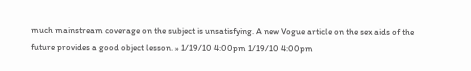much mainstream coverage on the subject is unsatisfying. A new Vogue article on the sex aids of the future provides a good object lesson. » 1/19/10 4:00pm 1/19/10 4:00pm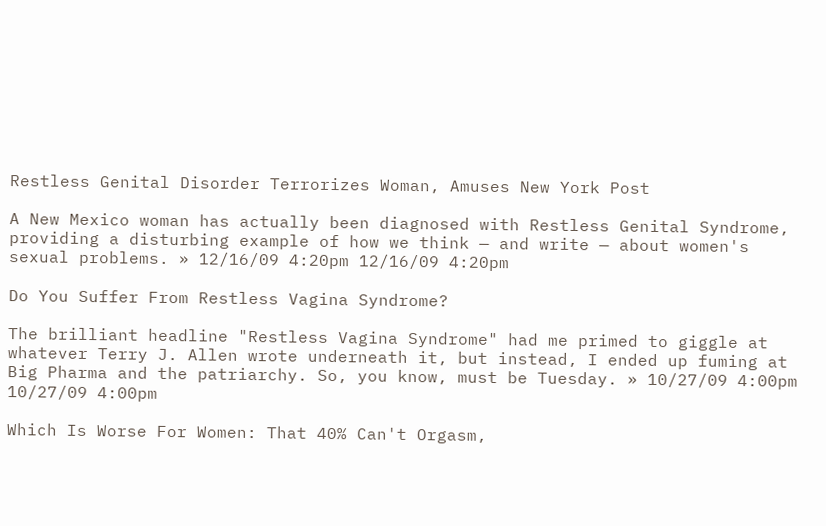Restless Genital Disorder Terrorizes Woman, Amuses New York Post

A New Mexico woman has actually been diagnosed with Restless Genital Syndrome, providing a disturbing example of how we think — and write — about women's sexual problems. » 12/16/09 4:20pm 12/16/09 4:20pm

Do You Suffer From Restless Vagina Syndrome?

The brilliant headline "Restless Vagina Syndrome" had me primed to giggle at whatever Terry J. Allen wrote underneath it, but instead, I ended up fuming at Big Pharma and the patriarchy. So, you know, must be Tuesday. » 10/27/09 4:00pm 10/27/09 4:00pm

Which Is Worse For Women: That 40% Can't Orgasm,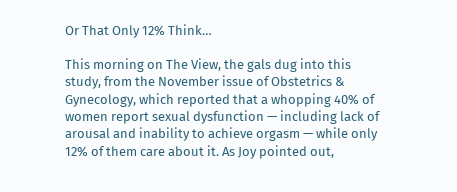Or That Only 12% Think…

This morning on The View, the gals dug into this study, from the November issue of Obstetrics & Gynecology, which reported that a whopping 40% of women report sexual dysfunction — including lack of arousal and inability to achieve orgasm — while only 12% of them care about it. As Joy pointed out,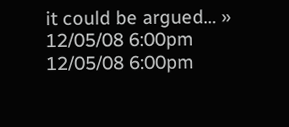it could be argued… » 12/05/08 6:00pm 12/05/08 6:00pm